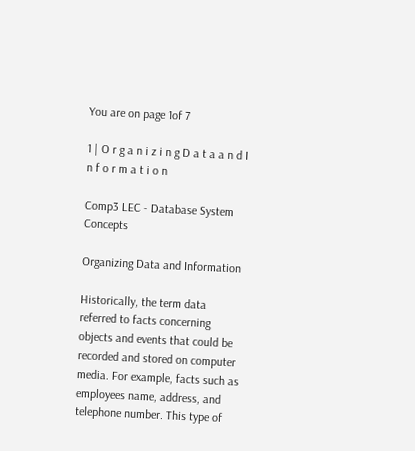You are on page 1of 7

1 | O r g a n i z i n g D a t a a n d I n f o r m a t i o n

Comp3 LEC - Database System Concepts

Organizing Data and Information

Historically, the term data referred to facts concerning objects and events that could be
recorded and stored on computer media. For example, facts such as employees name, address, and
telephone number. This type of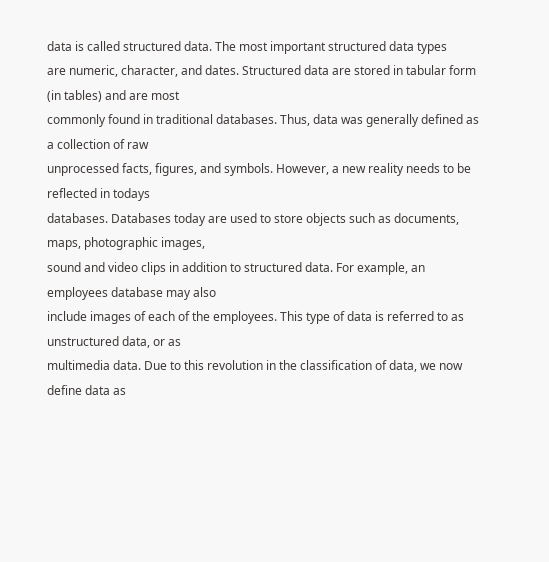data is called structured data. The most important structured data types
are numeric, character, and dates. Structured data are stored in tabular form (in tables) and are most
commonly found in traditional databases. Thus, data was generally defined as a collection of raw
unprocessed facts, figures, and symbols. However, a new reality needs to be reflected in todays
databases. Databases today are used to store objects such as documents, maps, photographic images,
sound and video clips in addition to structured data. For example, an employees database may also
include images of each of the employees. This type of data is referred to as unstructured data, or as
multimedia data. Due to this revolution in the classification of data, we now define data as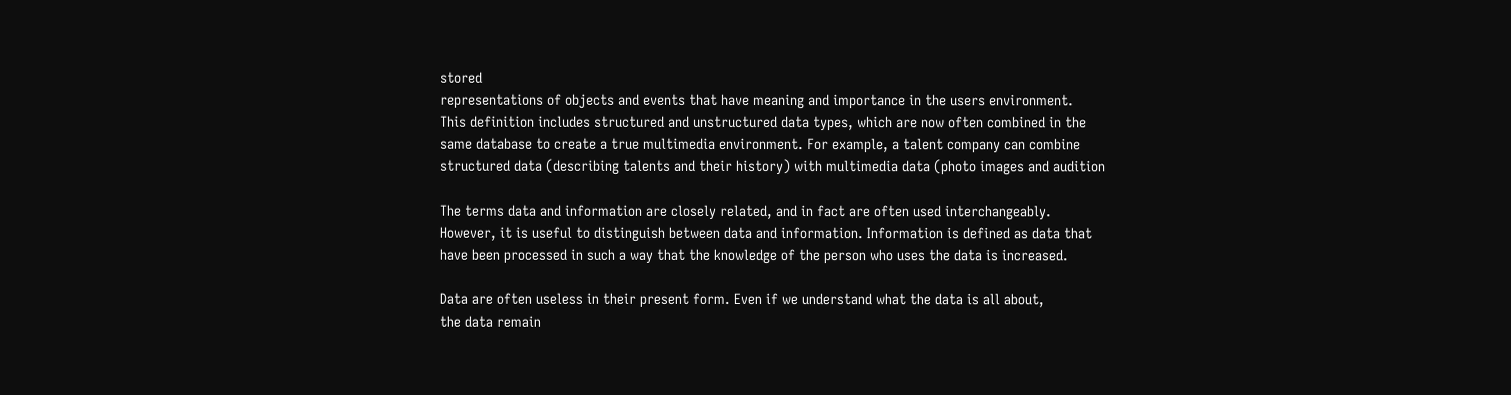stored
representations of objects and events that have meaning and importance in the users environment.
This definition includes structured and unstructured data types, which are now often combined in the
same database to create a true multimedia environment. For example, a talent company can combine
structured data (describing talents and their history) with multimedia data (photo images and audition

The terms data and information are closely related, and in fact are often used interchangeably.
However, it is useful to distinguish between data and information. Information is defined as data that
have been processed in such a way that the knowledge of the person who uses the data is increased.

Data are often useless in their present form. Even if we understand what the data is all about,
the data remain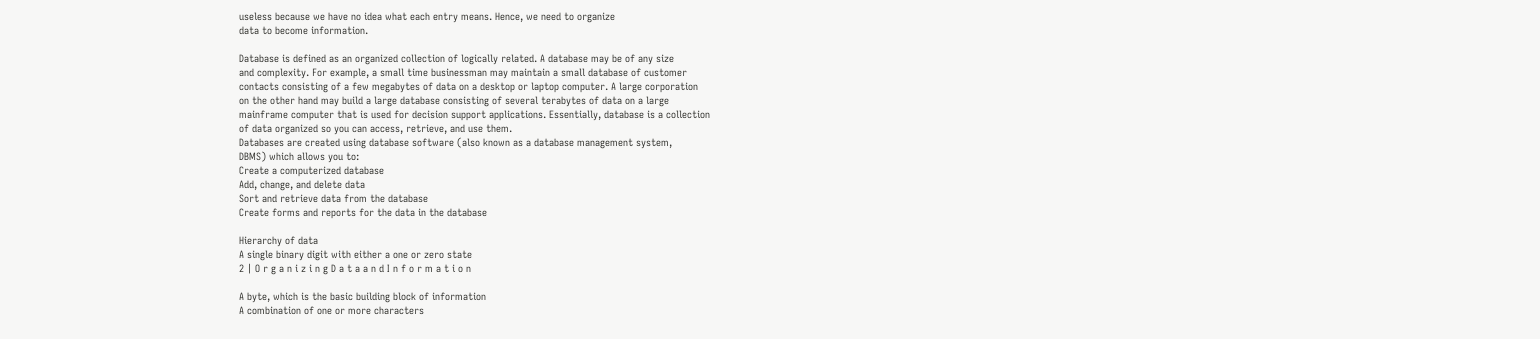useless because we have no idea what each entry means. Hence, we need to organize
data to become information.

Database is defined as an organized collection of logically related. A database may be of any size
and complexity. For example, a small time businessman may maintain a small database of customer
contacts consisting of a few megabytes of data on a desktop or laptop computer. A large corporation
on the other hand may build a large database consisting of several terabytes of data on a large
mainframe computer that is used for decision support applications. Essentially, database is a collection
of data organized so you can access, retrieve, and use them.
Databases are created using database software (also known as a database management system,
DBMS) which allows you to:
Create a computerized database
Add, change, and delete data
Sort and retrieve data from the database
Create forms and reports for the data in the database

Hierarchy of data
A single binary digit with either a one or zero state
2 | O r g a n i z i n g D a t a a n d I n f o r m a t i o n

A byte, which is the basic building block of information
A combination of one or more characters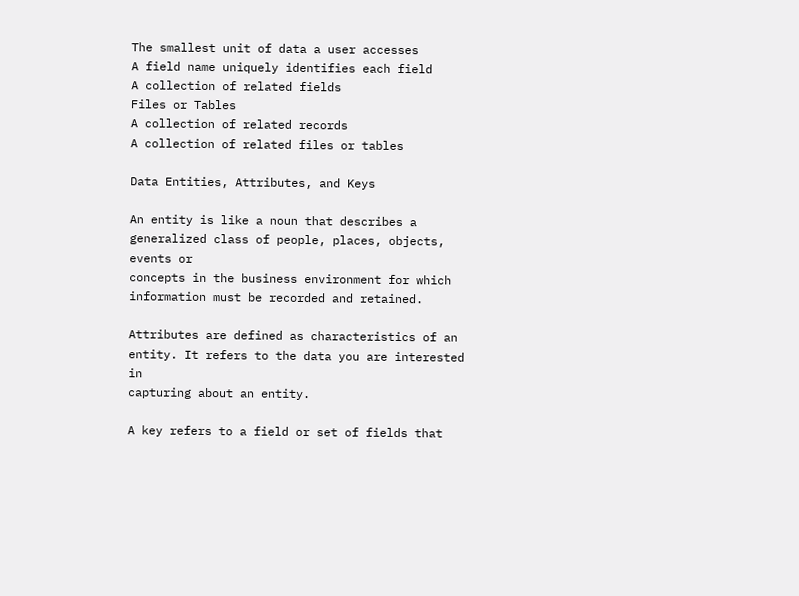The smallest unit of data a user accesses
A field name uniquely identifies each field
A collection of related fields
Files or Tables
A collection of related records
A collection of related files or tables

Data Entities, Attributes, and Keys

An entity is like a noun that describes a generalized class of people, places, objects, events or
concepts in the business environment for which information must be recorded and retained.

Attributes are defined as characteristics of an entity. It refers to the data you are interested in
capturing about an entity.

A key refers to a field or set of fields that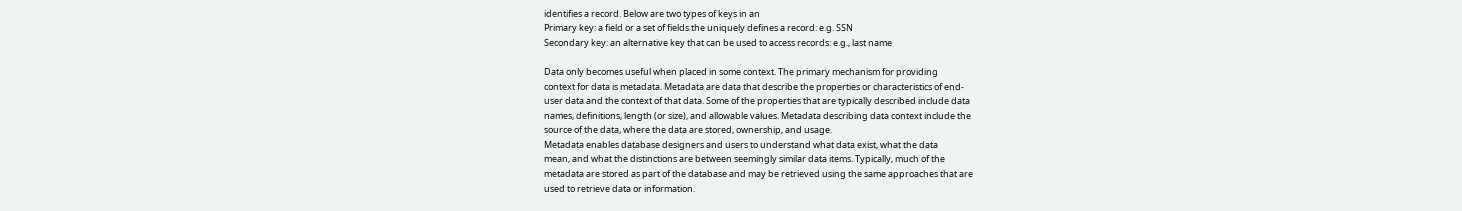identifies a record. Below are two types of keys in an
Primary key: a field or a set of fields the uniquely defines a record: e.g. SSN
Secondary key: an alternative key that can be used to access records: e.g., last name

Data only becomes useful when placed in some context. The primary mechanism for providing
context for data is metadata. Metadata are data that describe the properties or characteristics of end-
user data and the context of that data. Some of the properties that are typically described include data
names, definitions, length (or size), and allowable values. Metadata describing data context include the
source of the data, where the data are stored, ownership, and usage.
Metadata enables database designers and users to understand what data exist, what the data
mean, and what the distinctions are between seemingly similar data items. Typically, much of the
metadata are stored as part of the database and may be retrieved using the same approaches that are
used to retrieve data or information.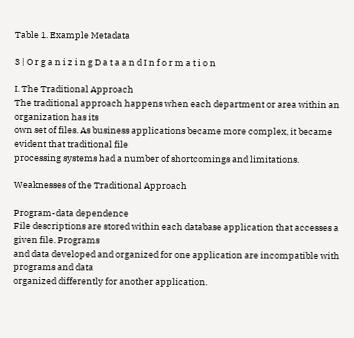Table 1. Example Metadata

3 | O r g a n i z i n g D a t a a n d I n f o r m a t i o n

I. The Traditional Approach
The traditional approach happens when each department or area within an organization has its
own set of files. As business applications became more complex, it became evident that traditional file
processing systems had a number of shortcomings and limitations.

Weaknesses of the Traditional Approach

Program-data dependence
File descriptions are stored within each database application that accesses a given file. Programs
and data developed and organized for one application are incompatible with programs and data
organized differently for another application.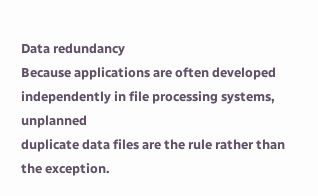Data redundancy
Because applications are often developed independently in file processing systems, unplanned
duplicate data files are the rule rather than the exception.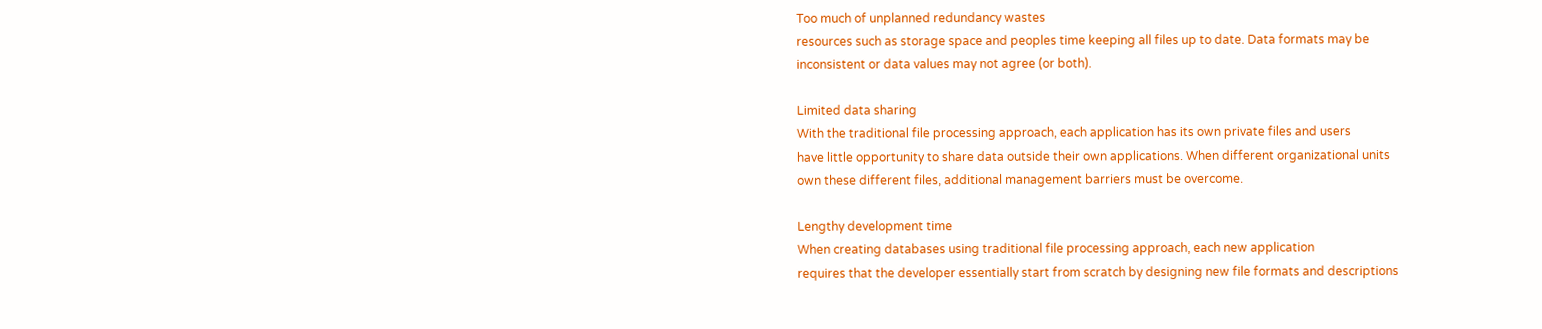Too much of unplanned redundancy wastes
resources such as storage space and peoples time keeping all files up to date. Data formats may be
inconsistent or data values may not agree (or both).

Limited data sharing
With the traditional file processing approach, each application has its own private files and users
have little opportunity to share data outside their own applications. When different organizational units
own these different files, additional management barriers must be overcome.

Lengthy development time
When creating databases using traditional file processing approach, each new application
requires that the developer essentially start from scratch by designing new file formats and descriptions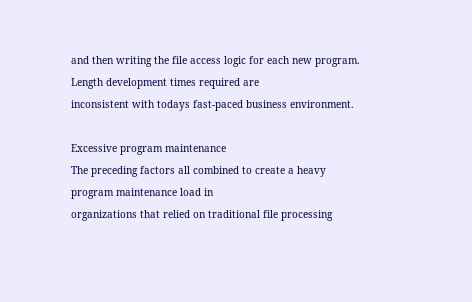and then writing the file access logic for each new program. Length development times required are
inconsistent with todays fast-paced business environment.

Excessive program maintenance
The preceding factors all combined to create a heavy program maintenance load in
organizations that relied on traditional file processing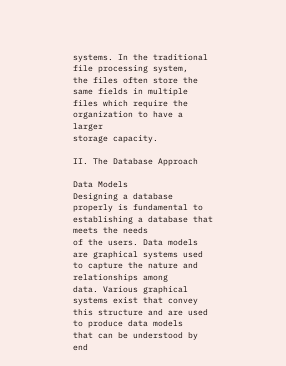systems. In the traditional file processing system,
the files often store the same fields in multiple files which require the organization to have a larger
storage capacity.

II. The Database Approach

Data Models
Designing a database properly is fundamental to establishing a database that meets the needs
of the users. Data models are graphical systems used to capture the nature and relationships among
data. Various graphical systems exist that convey this structure and are used to produce data models
that can be understood by end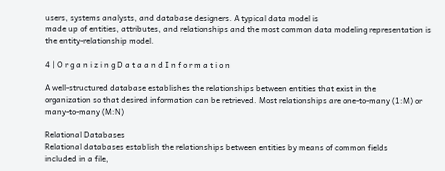users, systems analysts, and database designers. A typical data model is
made up of entities, attributes, and relationships and the most common data modeling representation is
the entity-relationship model.

4 | O r g a n i z i n g D a t a a n d I n f o r m a t i o n

A well-structured database establishes the relationships between entities that exist in the
organization so that desired information can be retrieved. Most relationships are one-to-many (1:M) or
many-to-many (M:N)

Relational Databases
Relational databases establish the relationships between entities by means of common fields
included in a file,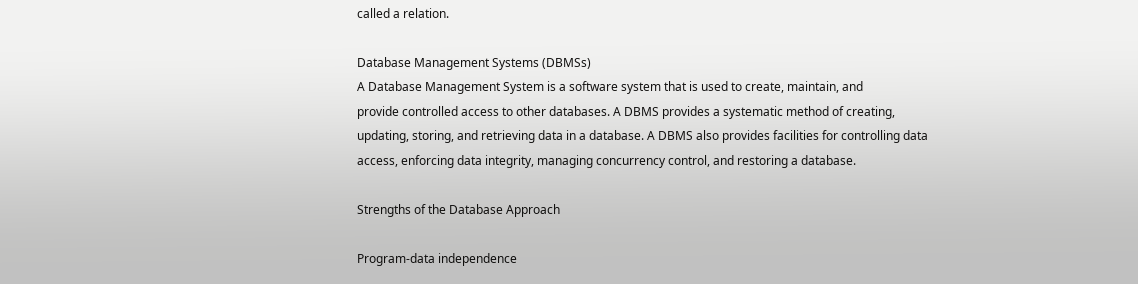called a relation.

Database Management Systems (DBMSs)
A Database Management System is a software system that is used to create, maintain, and
provide controlled access to other databases. A DBMS provides a systematic method of creating,
updating, storing, and retrieving data in a database. A DBMS also provides facilities for controlling data
access, enforcing data integrity, managing concurrency control, and restoring a database.

Strengths of the Database Approach

Program-data independence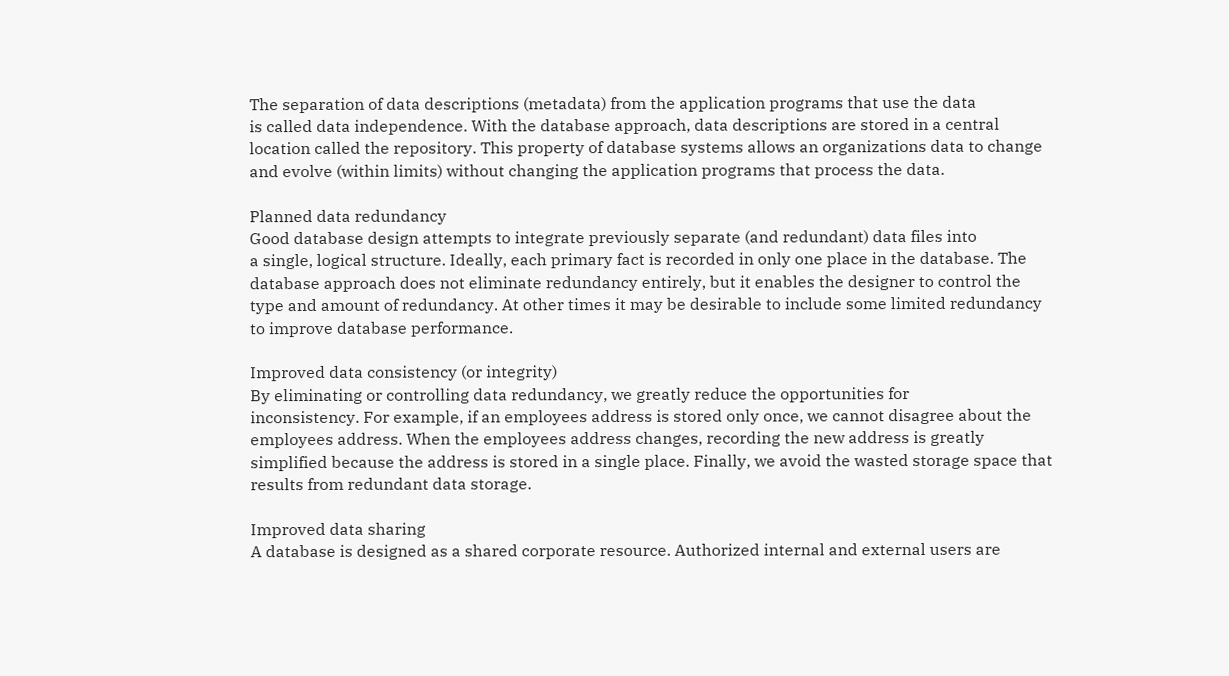The separation of data descriptions (metadata) from the application programs that use the data
is called data independence. With the database approach, data descriptions are stored in a central
location called the repository. This property of database systems allows an organizations data to change
and evolve (within limits) without changing the application programs that process the data.

Planned data redundancy
Good database design attempts to integrate previously separate (and redundant) data files into
a single, logical structure. Ideally, each primary fact is recorded in only one place in the database. The
database approach does not eliminate redundancy entirely, but it enables the designer to control the
type and amount of redundancy. At other times it may be desirable to include some limited redundancy
to improve database performance.

Improved data consistency (or integrity)
By eliminating or controlling data redundancy, we greatly reduce the opportunities for
inconsistency. For example, if an employees address is stored only once, we cannot disagree about the
employees address. When the employees address changes, recording the new address is greatly
simplified because the address is stored in a single place. Finally, we avoid the wasted storage space that
results from redundant data storage.

Improved data sharing
A database is designed as a shared corporate resource. Authorized internal and external users are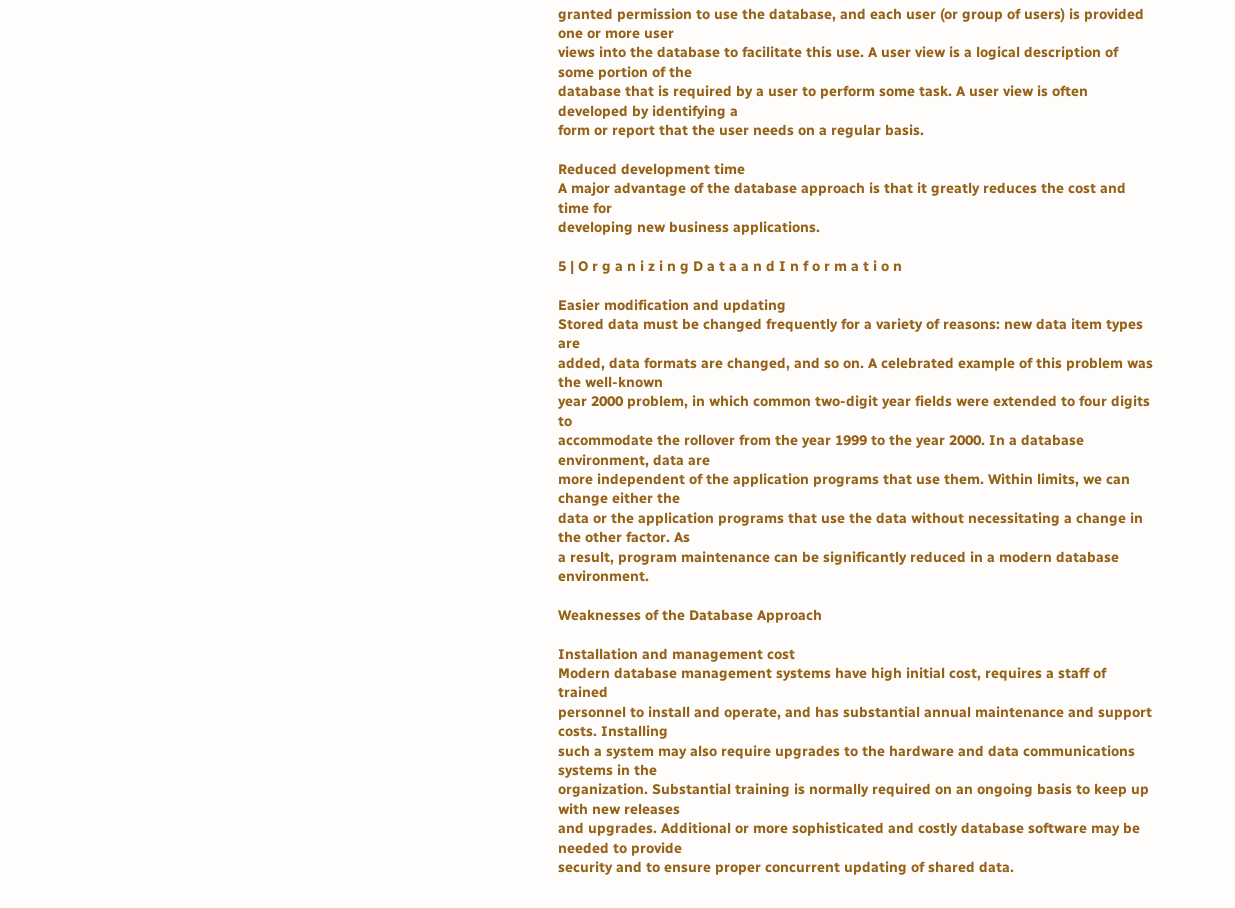granted permission to use the database, and each user (or group of users) is provided one or more user
views into the database to facilitate this use. A user view is a logical description of some portion of the
database that is required by a user to perform some task. A user view is often developed by identifying a
form or report that the user needs on a regular basis.

Reduced development time
A major advantage of the database approach is that it greatly reduces the cost and time for
developing new business applications.

5 | O r g a n i z i n g D a t a a n d I n f o r m a t i o n

Easier modification and updating
Stored data must be changed frequently for a variety of reasons: new data item types are
added, data formats are changed, and so on. A celebrated example of this problem was the well-known
year 2000 problem, in which common two-digit year fields were extended to four digits to
accommodate the rollover from the year 1999 to the year 2000. In a database environment, data are
more independent of the application programs that use them. Within limits, we can change either the
data or the application programs that use the data without necessitating a change in the other factor. As
a result, program maintenance can be significantly reduced in a modern database environment.

Weaknesses of the Database Approach

Installation and management cost
Modern database management systems have high initial cost, requires a staff of trained
personnel to install and operate, and has substantial annual maintenance and support costs. Installing
such a system may also require upgrades to the hardware and data communications systems in the
organization. Substantial training is normally required on an ongoing basis to keep up with new releases
and upgrades. Additional or more sophisticated and costly database software may be needed to provide
security and to ensure proper concurrent updating of shared data.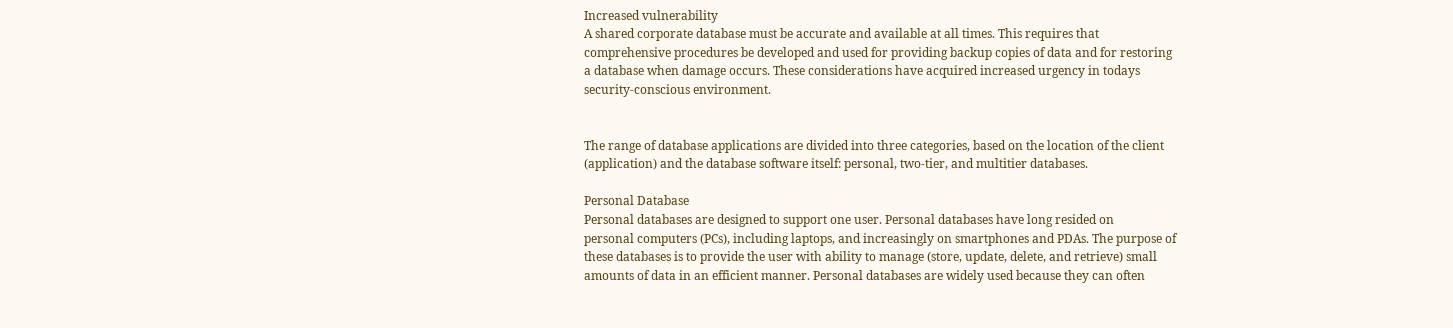Increased vulnerability
A shared corporate database must be accurate and available at all times. This requires that
comprehensive procedures be developed and used for providing backup copies of data and for restoring
a database when damage occurs. These considerations have acquired increased urgency in todays
security-conscious environment.


The range of database applications are divided into three categories, based on the location of the client
(application) and the database software itself: personal, two-tier, and multitier databases.

Personal Database
Personal databases are designed to support one user. Personal databases have long resided on
personal computers (PCs), including laptops, and increasingly on smartphones and PDAs. The purpose of
these databases is to provide the user with ability to manage (store, update, delete, and retrieve) small
amounts of data in an efficient manner. Personal databases are widely used because they can often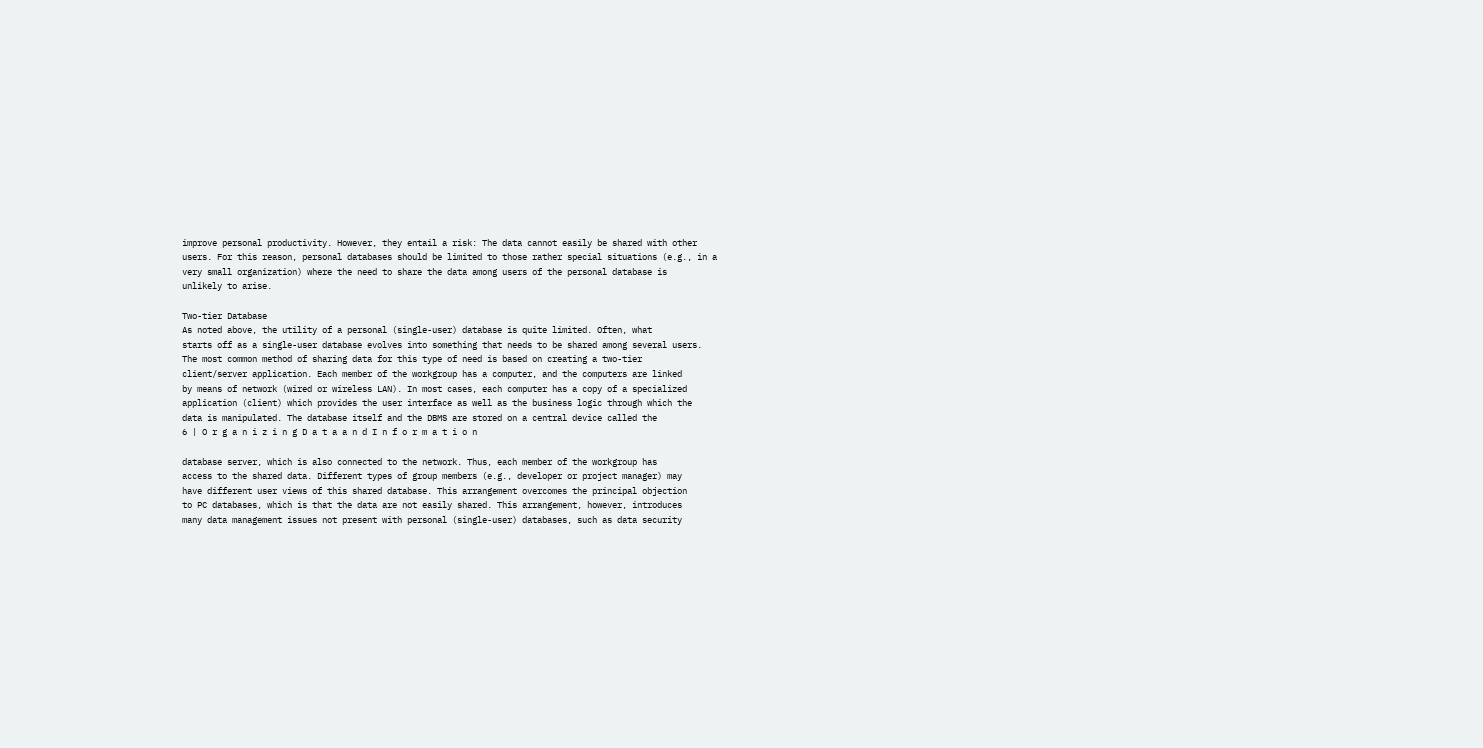improve personal productivity. However, they entail a risk: The data cannot easily be shared with other
users. For this reason, personal databases should be limited to those rather special situations (e.g., in a
very small organization) where the need to share the data among users of the personal database is
unlikely to arise.

Two-tier Database
As noted above, the utility of a personal (single-user) database is quite limited. Often, what
starts off as a single-user database evolves into something that needs to be shared among several users.
The most common method of sharing data for this type of need is based on creating a two-tier
client/server application. Each member of the workgroup has a computer, and the computers are linked
by means of network (wired or wireless LAN). In most cases, each computer has a copy of a specialized
application (client) which provides the user interface as well as the business logic through which the
data is manipulated. The database itself and the DBMS are stored on a central device called the
6 | O r g a n i z i n g D a t a a n d I n f o r m a t i o n

database server, which is also connected to the network. Thus, each member of the workgroup has
access to the shared data. Different types of group members (e.g., developer or project manager) may
have different user views of this shared database. This arrangement overcomes the principal objection
to PC databases, which is that the data are not easily shared. This arrangement, however, introduces
many data management issues not present with personal (single-user) databases, such as data security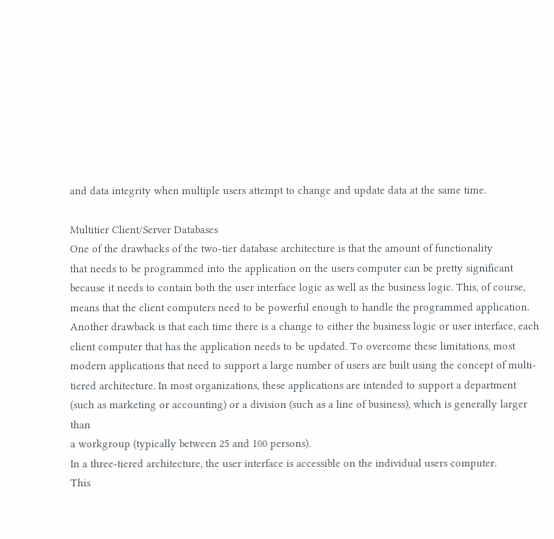and data integrity when multiple users attempt to change and update data at the same time.

Multitier Client/Server Databases
One of the drawbacks of the two-tier database architecture is that the amount of functionality
that needs to be programmed into the application on the users computer can be pretty significant
because it needs to contain both the user interface logic as well as the business logic. This, of course,
means that the client computers need to be powerful enough to handle the programmed application.
Another drawback is that each time there is a change to either the business logic or user interface, each
client computer that has the application needs to be updated. To overcome these limitations, most
modern applications that need to support a large number of users are built using the concept of multi-
tiered architecture. In most organizations, these applications are intended to support a department
(such as marketing or accounting) or a division (such as a line of business), which is generally larger than
a workgroup (typically between 25 and 100 persons).
In a three-tiered architecture, the user interface is accessible on the individual users computer.
This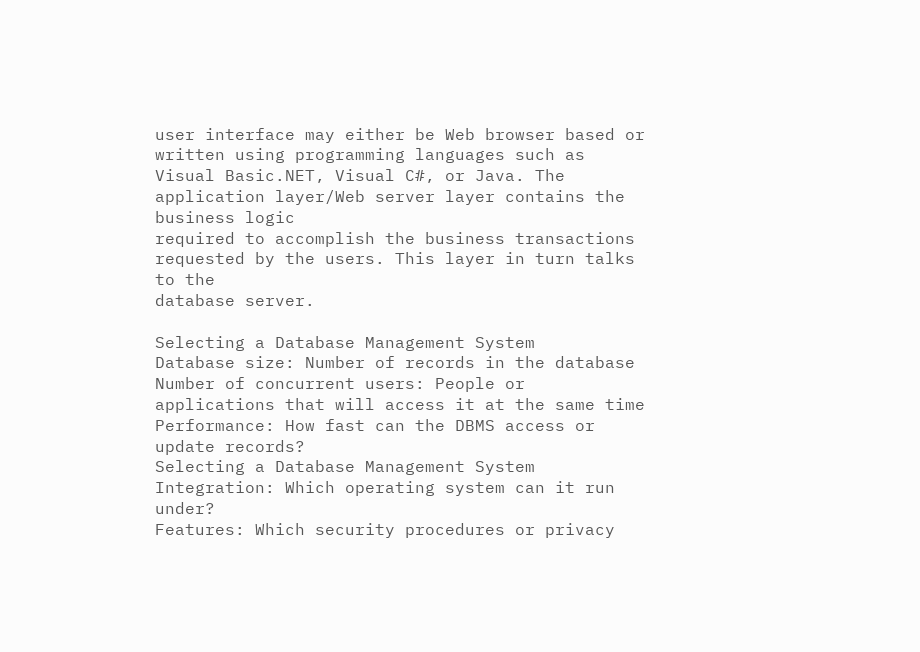user interface may either be Web browser based or written using programming languages such as
Visual Basic.NET, Visual C#, or Java. The application layer/Web server layer contains the business logic
required to accomplish the business transactions requested by the users. This layer in turn talks to the
database server.

Selecting a Database Management System
Database size: Number of records in the database
Number of concurrent users: People or applications that will access it at the same time
Performance: How fast can the DBMS access or update records?
Selecting a Database Management System
Integration: Which operating system can it run under?
Features: Which security procedures or privacy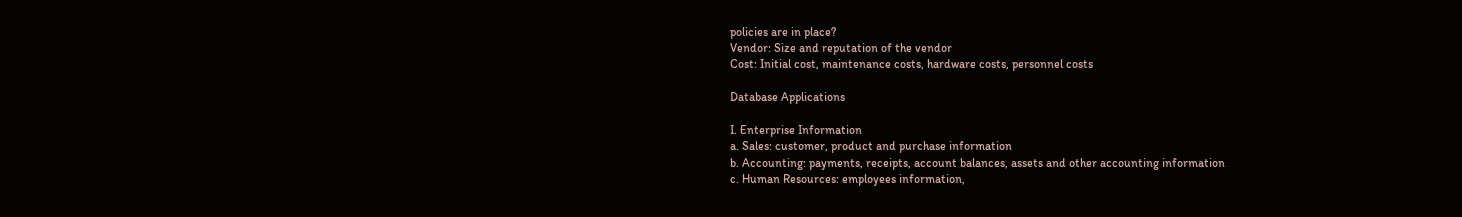policies are in place?
Vendor: Size and reputation of the vendor
Cost: Initial cost, maintenance costs, hardware costs, personnel costs

Database Applications

I. Enterprise Information
a. Sales: customer, product and purchase information
b. Accounting: payments, receipts, account balances, assets and other accounting information
c. Human Resources: employees information,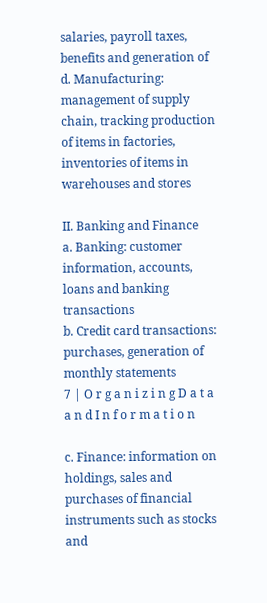salaries, payroll taxes, benefits and generation of
d. Manufacturing: management of supply chain, tracking production of items in factories,
inventories of items in warehouses and stores

II. Banking and Finance
a. Banking: customer information, accounts, loans and banking transactions
b. Credit card transactions: purchases, generation of monthly statements
7 | O r g a n i z i n g D a t a a n d I n f o r m a t i o n

c. Finance: information on holdings, sales and purchases of financial instruments such as stocks and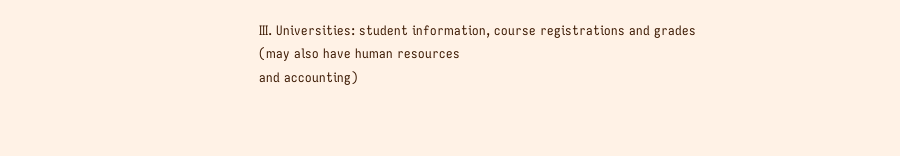III. Universities: student information, course registrations and grades (may also have human resources
and accounting)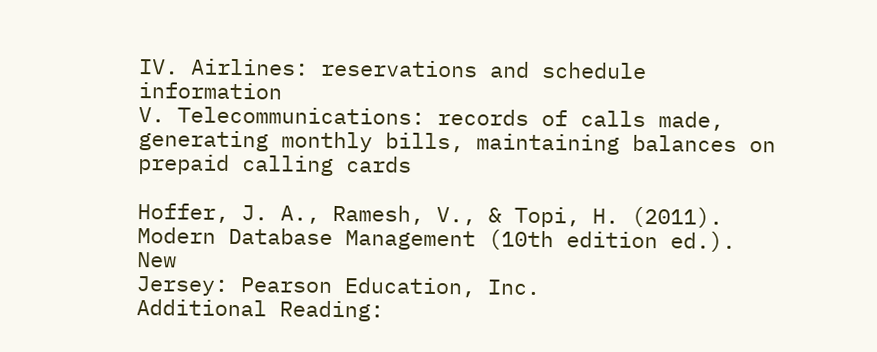IV. Airlines: reservations and schedule information
V. Telecommunications: records of calls made, generating monthly bills, maintaining balances on
prepaid calling cards

Hoffer, J. A., Ramesh, V., & Topi, H. (2011). Modern Database Management (10th edition ed.). New
Jersey: Pearson Education, Inc.
Additional Reading: